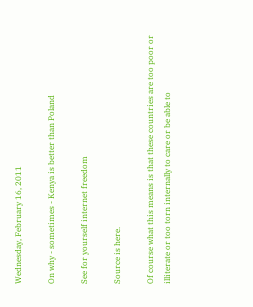Wednesday, February 16, 2011

On why - sometimes - Kenya is better than Poland

See for yourself internet freedom

Source is here.

Of course what this means is that these countries are too poor or illiterate or too torn internally to care or be able to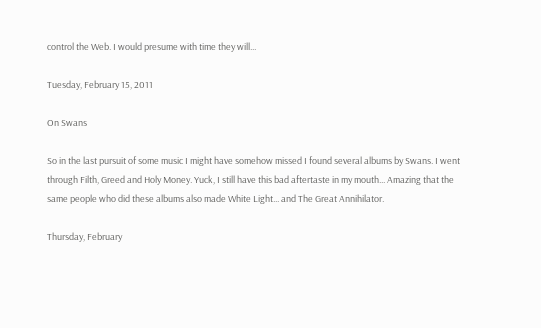control the Web. I would presume with time they will...

Tuesday, February 15, 2011

On Swans

So in the last pursuit of some music I might have somehow missed I found several albums by Swans. I went through Filth, Greed and Holy Money. Yuck, I still have this bad aftertaste in my mouth... Amazing that the same people who did these albums also made White Light... and The Great Annihilator.

Thursday, February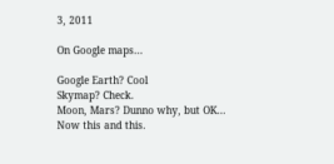3, 2011

On Google maps...

Google Earth? Cool
Skymap? Check.
Moon, Mars? Dunno why, but OK...
Now this and this.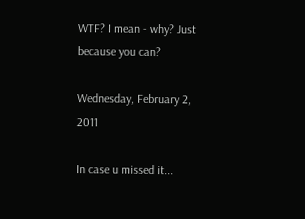WTF? I mean - why? Just because you can?

Wednesday, February 2, 2011

In case u missed it...